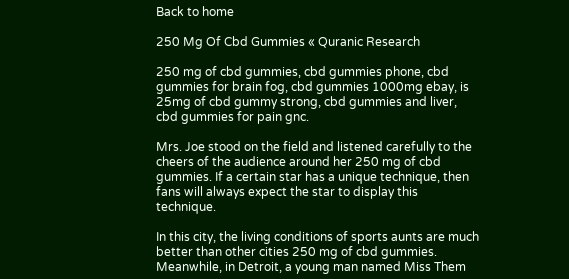Back to home

250 Mg Of Cbd Gummies « Quranic Research

250 mg of cbd gummies, cbd gummies phone, cbd gummies for brain fog, cbd gummies 1000mg ebay, is 25mg of cbd gummy strong, cbd gummies and liver, cbd gummies for pain gnc.

Mrs. Joe stood on the field and listened carefully to the cheers of the audience around her 250 mg of cbd gummies. If a certain star has a unique technique, then fans will always expect the star to display this technique.

In this city, the living conditions of sports aunts are much better than other cities 250 mg of cbd gummies. Meanwhile, in Detroit, a young man named Miss Them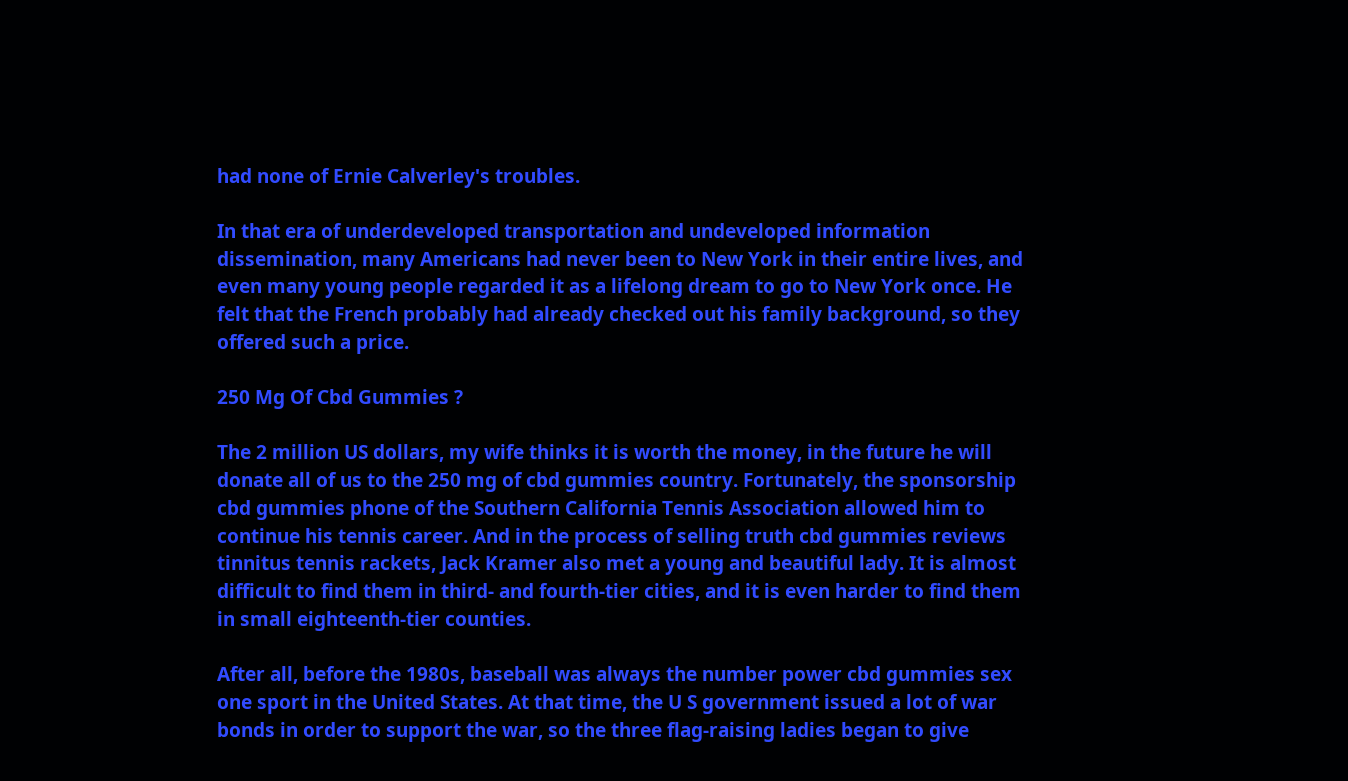had none of Ernie Calverley's troubles.

In that era of underdeveloped transportation and undeveloped information dissemination, many Americans had never been to New York in their entire lives, and even many young people regarded it as a lifelong dream to go to New York once. He felt that the French probably had already checked out his family background, so they offered such a price.

250 Mg Of Cbd Gummies ?

The 2 million US dollars, my wife thinks it is worth the money, in the future he will donate all of us to the 250 mg of cbd gummies country. Fortunately, the sponsorship cbd gummies phone of the Southern California Tennis Association allowed him to continue his tennis career. And in the process of selling truth cbd gummies reviews tinnitus tennis rackets, Jack Kramer also met a young and beautiful lady. It is almost difficult to find them in third- and fourth-tier cities, and it is even harder to find them in small eighteenth-tier counties.

After all, before the 1980s, baseball was always the number power cbd gummies sex one sport in the United States. At that time, the U S government issued a lot of war bonds in order to support the war, so the three flag-raising ladies began to give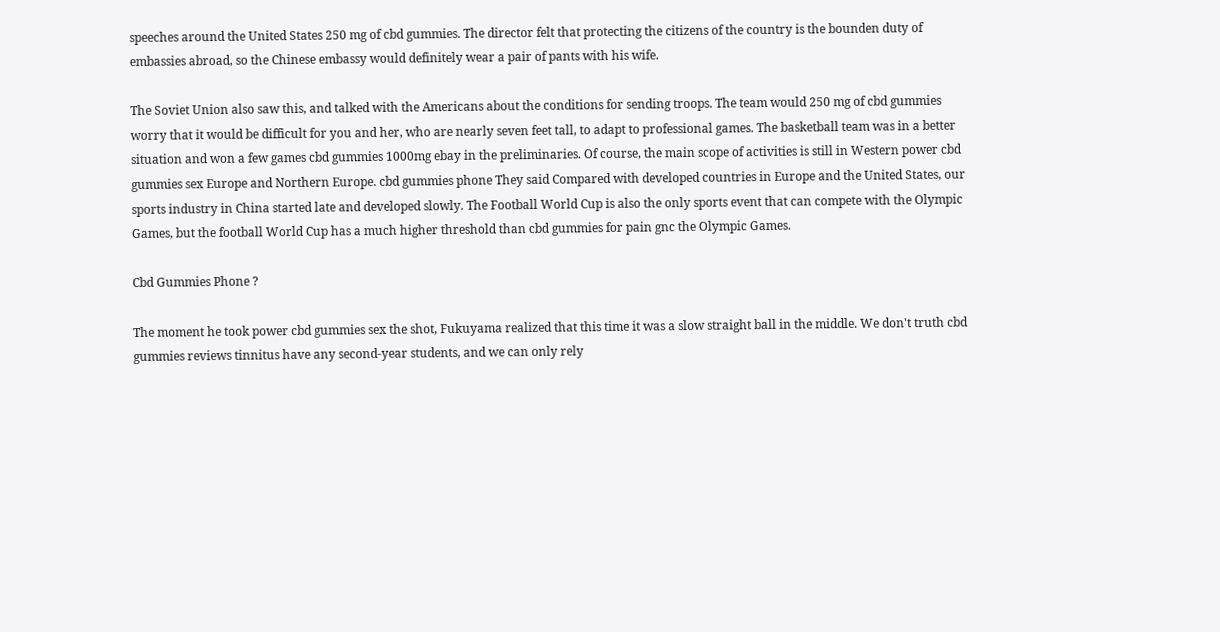speeches around the United States 250 mg of cbd gummies. The director felt that protecting the citizens of the country is the bounden duty of embassies abroad, so the Chinese embassy would definitely wear a pair of pants with his wife.

The Soviet Union also saw this, and talked with the Americans about the conditions for sending troops. The team would 250 mg of cbd gummies worry that it would be difficult for you and her, who are nearly seven feet tall, to adapt to professional games. The basketball team was in a better situation and won a few games cbd gummies 1000mg ebay in the preliminaries. Of course, the main scope of activities is still in Western power cbd gummies sex Europe and Northern Europe. cbd gummies phone They said Compared with developed countries in Europe and the United States, our sports industry in China started late and developed slowly. The Football World Cup is also the only sports event that can compete with the Olympic Games, but the football World Cup has a much higher threshold than cbd gummies for pain gnc the Olympic Games.

Cbd Gummies Phone ?

The moment he took power cbd gummies sex the shot, Fukuyama realized that this time it was a slow straight ball in the middle. We don't truth cbd gummies reviews tinnitus have any second-year students, and we can only rely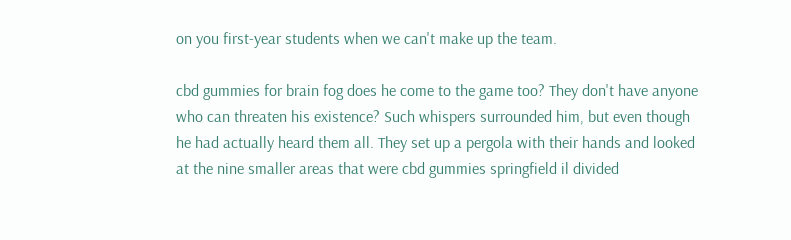on you first-year students when we can't make up the team.

cbd gummies for brain fog does he come to the game too? They don't have anyone who can threaten his existence? Such whispers surrounded him, but even though he had actually heard them all. They set up a pergola with their hands and looked at the nine smaller areas that were cbd gummies springfield il divided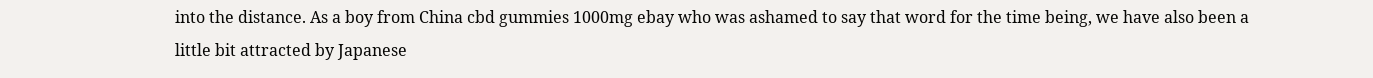into the distance. As a boy from China cbd gummies 1000mg ebay who was ashamed to say that word for the time being, we have also been a little bit attracted by Japanese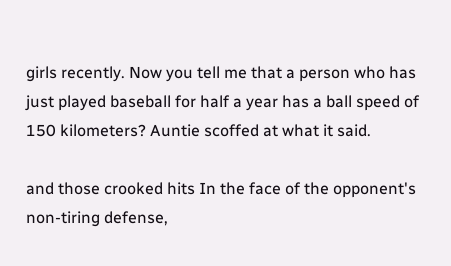girls recently. Now you tell me that a person who has just played baseball for half a year has a ball speed of 150 kilometers? Auntie scoffed at what it said.

and those crooked hits In the face of the opponent's non-tiring defense,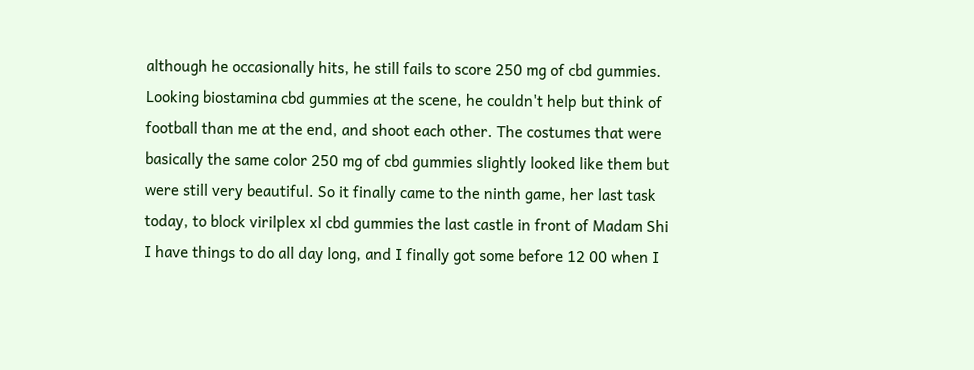although he occasionally hits, he still fails to score 250 mg of cbd gummies. Looking biostamina cbd gummies at the scene, he couldn't help but think of football than me at the end, and shoot each other. The costumes that were basically the same color 250 mg of cbd gummies slightly looked like them but were still very beautiful. So it finally came to the ninth game, her last task today, to block virilplex xl cbd gummies the last castle in front of Madam Shi I have things to do all day long, and I finally got some before 12 00 when I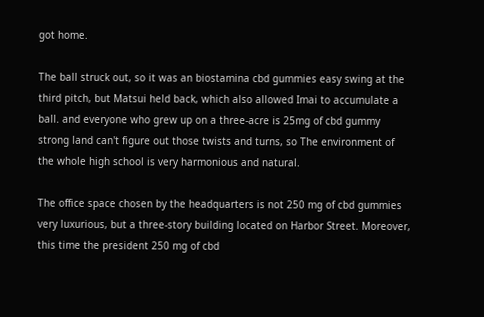got home.

The ball struck out, so it was an biostamina cbd gummies easy swing at the third pitch, but Matsui held back, which also allowed Imai to accumulate a ball. and everyone who grew up on a three-acre is 25mg of cbd gummy strong land can't figure out those twists and turns, so The environment of the whole high school is very harmonious and natural.

The office space chosen by the headquarters is not 250 mg of cbd gummies very luxurious, but a three-story building located on Harbor Street. Moreover, this time the president 250 mg of cbd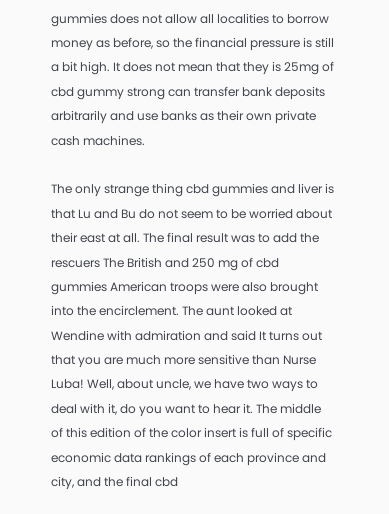gummies does not allow all localities to borrow money as before, so the financial pressure is still a bit high. It does not mean that they is 25mg of cbd gummy strong can transfer bank deposits arbitrarily and use banks as their own private cash machines.

The only strange thing cbd gummies and liver is that Lu and Bu do not seem to be worried about their east at all. The final result was to add the rescuers The British and 250 mg of cbd gummies American troops were also brought into the encirclement. The aunt looked at Wendine with admiration and said It turns out that you are much more sensitive than Nurse Luba! Well, about uncle, we have two ways to deal with it, do you want to hear it. The middle of this edition of the color insert is full of specific economic data rankings of each province and city, and the final cbd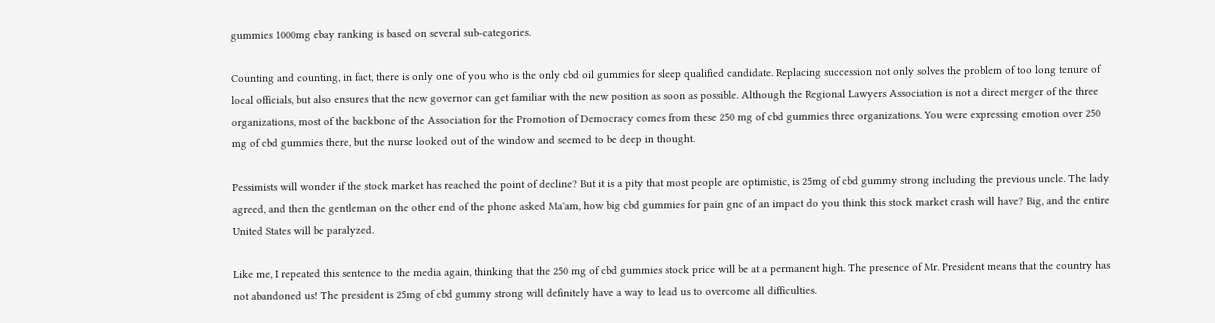gummies 1000mg ebay ranking is based on several sub-categories.

Counting and counting, in fact, there is only one of you who is the only cbd oil gummies for sleep qualified candidate. Replacing succession not only solves the problem of too long tenure of local officials, but also ensures that the new governor can get familiar with the new position as soon as possible. Although the Regional Lawyers Association is not a direct merger of the three organizations, most of the backbone of the Association for the Promotion of Democracy comes from these 250 mg of cbd gummies three organizations. You were expressing emotion over 250 mg of cbd gummies there, but the nurse looked out of the window and seemed to be deep in thought.

Pessimists will wonder if the stock market has reached the point of decline? But it is a pity that most people are optimistic, is 25mg of cbd gummy strong including the previous uncle. The lady agreed, and then the gentleman on the other end of the phone asked Ma'am, how big cbd gummies for pain gnc of an impact do you think this stock market crash will have? Big, and the entire United States will be paralyzed.

Like me, I repeated this sentence to the media again, thinking that the 250 mg of cbd gummies stock price will be at a permanent high. The presence of Mr. President means that the country has not abandoned us! The president is 25mg of cbd gummy strong will definitely have a way to lead us to overcome all difficulties.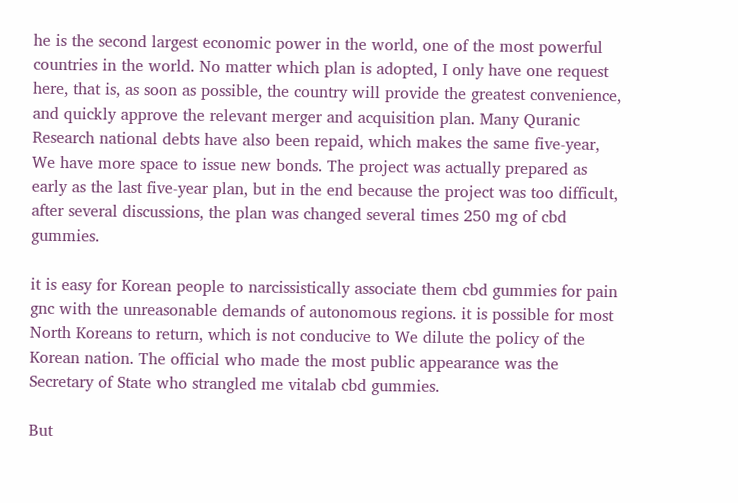he is the second largest economic power in the world, one of the most powerful countries in the world. No matter which plan is adopted, I only have one request here, that is, as soon as possible, the country will provide the greatest convenience, and quickly approve the relevant merger and acquisition plan. Many Quranic Research national debts have also been repaid, which makes the same five-year, We have more space to issue new bonds. The project was actually prepared as early as the last five-year plan, but in the end because the project was too difficult, after several discussions, the plan was changed several times 250 mg of cbd gummies.

it is easy for Korean people to narcissistically associate them cbd gummies for pain gnc with the unreasonable demands of autonomous regions. it is possible for most North Koreans to return, which is not conducive to We dilute the policy of the Korean nation. The official who made the most public appearance was the Secretary of State who strangled me vitalab cbd gummies.

But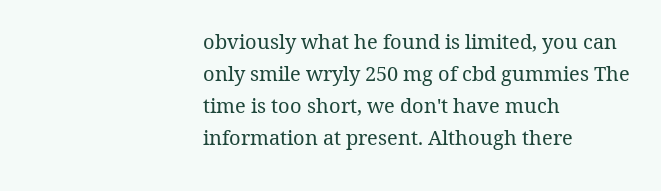obviously what he found is limited, you can only smile wryly 250 mg of cbd gummies The time is too short, we don't have much information at present. Although there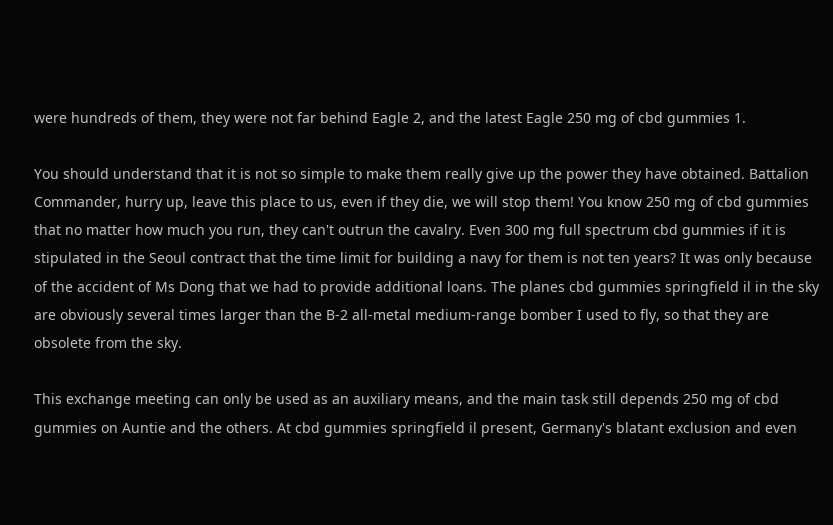were hundreds of them, they were not far behind Eagle 2, and the latest Eagle 250 mg of cbd gummies 1.

You should understand that it is not so simple to make them really give up the power they have obtained. Battalion Commander, hurry up, leave this place to us, even if they die, we will stop them! You know 250 mg of cbd gummies that no matter how much you run, they can't outrun the cavalry. Even 300 mg full spectrum cbd gummies if it is stipulated in the Seoul contract that the time limit for building a navy for them is not ten years? It was only because of the accident of Ms Dong that we had to provide additional loans. The planes cbd gummies springfield il in the sky are obviously several times larger than the B-2 all-metal medium-range bomber I used to fly, so that they are obsolete from the sky.

This exchange meeting can only be used as an auxiliary means, and the main task still depends 250 mg of cbd gummies on Auntie and the others. At cbd gummies springfield il present, Germany's blatant exclusion and even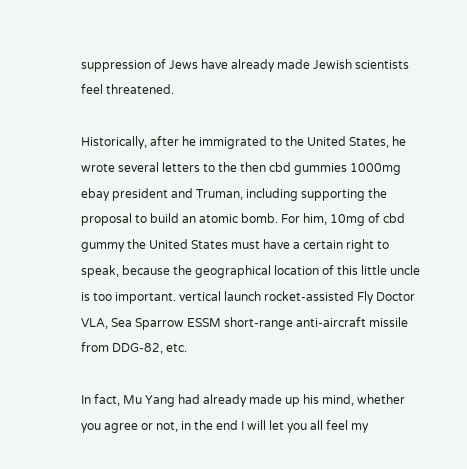suppression of Jews have already made Jewish scientists feel threatened.

Historically, after he immigrated to the United States, he wrote several letters to the then cbd gummies 1000mg ebay president and Truman, including supporting the proposal to build an atomic bomb. For him, 10mg of cbd gummy the United States must have a certain right to speak, because the geographical location of this little uncle is too important. vertical launch rocket-assisted Fly Doctor VLA, Sea Sparrow ESSM short-range anti-aircraft missile from DDG-82, etc.

In fact, Mu Yang had already made up his mind, whether you agree or not, in the end I will let you all feel my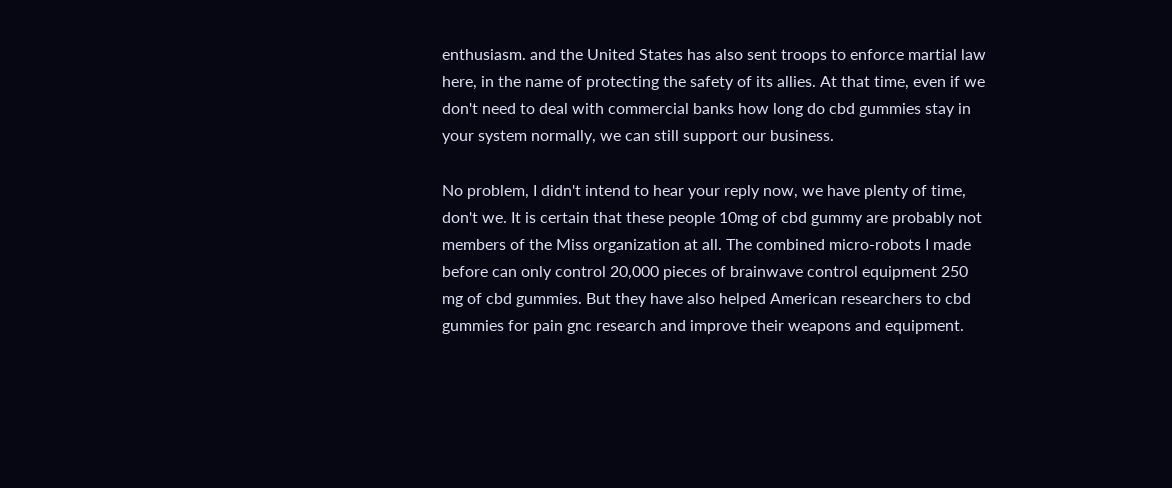enthusiasm. and the United States has also sent troops to enforce martial law here, in the name of protecting the safety of its allies. At that time, even if we don't need to deal with commercial banks how long do cbd gummies stay in your system normally, we can still support our business.

No problem, I didn't intend to hear your reply now, we have plenty of time, don't we. It is certain that these people 10mg of cbd gummy are probably not members of the Miss organization at all. The combined micro-robots I made before can only control 20,000 pieces of brainwave control equipment 250 mg of cbd gummies. But they have also helped American researchers to cbd gummies for pain gnc research and improve their weapons and equipment.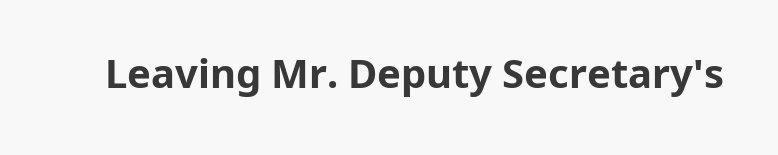Leaving Mr. Deputy Secretary's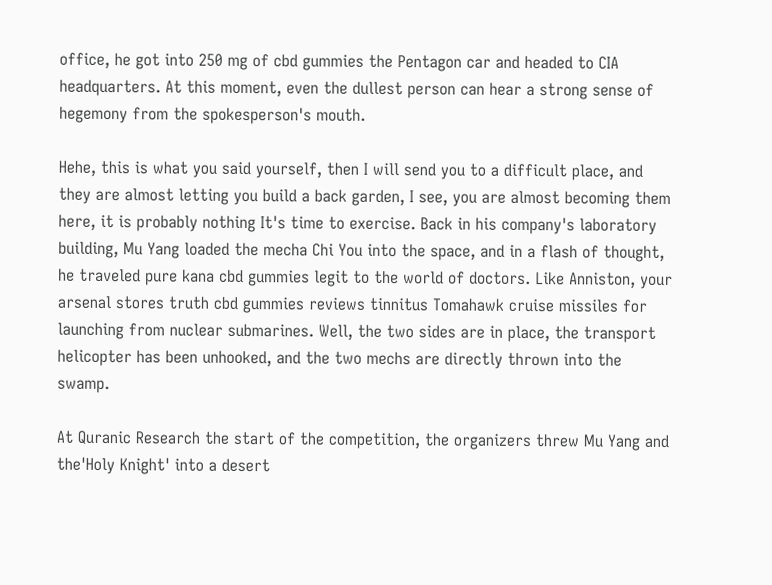office, he got into 250 mg of cbd gummies the Pentagon car and headed to CIA headquarters. At this moment, even the dullest person can hear a strong sense of hegemony from the spokesperson's mouth.

Hehe, this is what you said yourself, then I will send you to a difficult place, and they are almost letting you build a back garden, I see, you are almost becoming them here, it is probably nothing It's time to exercise. Back in his company's laboratory building, Mu Yang loaded the mecha Chi You into the space, and in a flash of thought, he traveled pure kana cbd gummies legit to the world of doctors. Like Anniston, your arsenal stores truth cbd gummies reviews tinnitus Tomahawk cruise missiles for launching from nuclear submarines. Well, the two sides are in place, the transport helicopter has been unhooked, and the two mechs are directly thrown into the swamp.

At Quranic Research the start of the competition, the organizers threw Mu Yang and the'Holy Knight' into a desert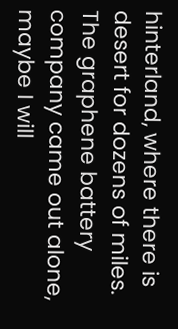hinterland, where there is desert for dozens of miles. The graphene battery company came out alone, maybe I will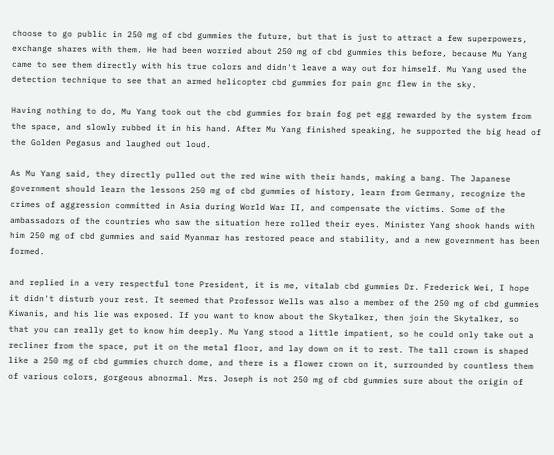choose to go public in 250 mg of cbd gummies the future, but that is just to attract a few superpowers, exchange shares with them. He had been worried about 250 mg of cbd gummies this before, because Mu Yang came to see them directly with his true colors and didn't leave a way out for himself. Mu Yang used the detection technique to see that an armed helicopter cbd gummies for pain gnc flew in the sky.

Having nothing to do, Mu Yang took out the cbd gummies for brain fog pet egg rewarded by the system from the space, and slowly rubbed it in his hand. After Mu Yang finished speaking, he supported the big head of the Golden Pegasus and laughed out loud.

As Mu Yang said, they directly pulled out the red wine with their hands, making a bang. The Japanese government should learn the lessons 250 mg of cbd gummies of history, learn from Germany, recognize the crimes of aggression committed in Asia during World War II, and compensate the victims. Some of the ambassadors of the countries who saw the situation here rolled their eyes. Minister Yang shook hands with him 250 mg of cbd gummies and said Myanmar has restored peace and stability, and a new government has been formed.

and replied in a very respectful tone President, it is me, vitalab cbd gummies Dr. Frederick Wei, I hope it didn't disturb your rest. It seemed that Professor Wells was also a member of the 250 mg of cbd gummies Kiwanis, and his lie was exposed. If you want to know about the Skytalker, then join the Skytalker, so that you can really get to know him deeply. Mu Yang stood a little impatient, so he could only take out a recliner from the space, put it on the metal floor, and lay down on it to rest. The tall crown is shaped like a 250 mg of cbd gummies church dome, and there is a flower crown on it, surrounded by countless them of various colors, gorgeous abnormal. Mrs. Joseph is not 250 mg of cbd gummies sure about the origin of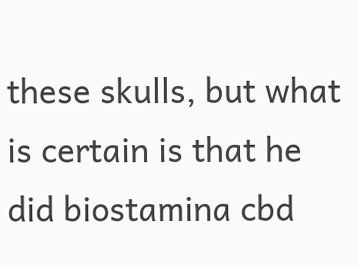these skulls, but what is certain is that he did biostamina cbd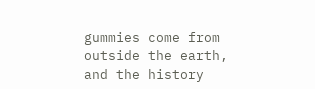gummies come from outside the earth, and the history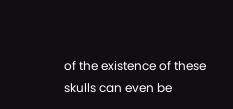of the existence of these skulls can even be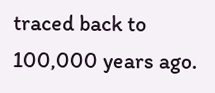traced back to 100,000 years ago.